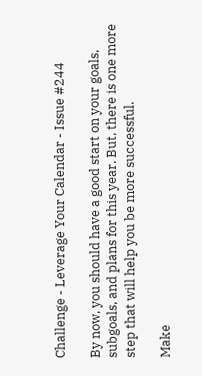Challenge - Leverage Your Calendar - Issue #244

By now, you should have a good start on your goals, subgoals, and plans for this year. But, there is one more step that will help you be more successful.

Make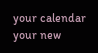your calendar your new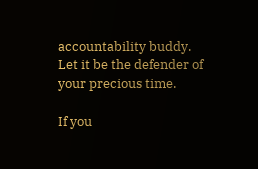accountability buddy. Let it be the defender of your precious time.

If you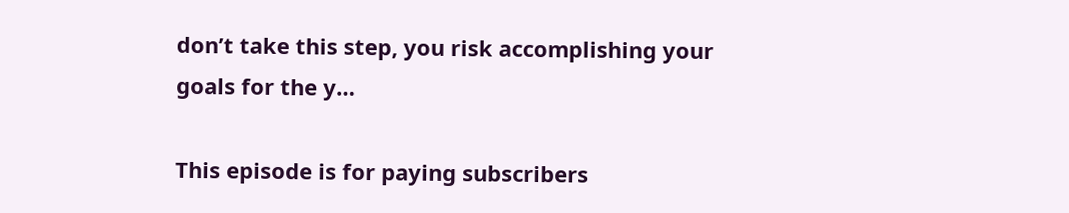don’t take this step, you risk accomplishing your goals for the y…

This episode is for paying subscribers